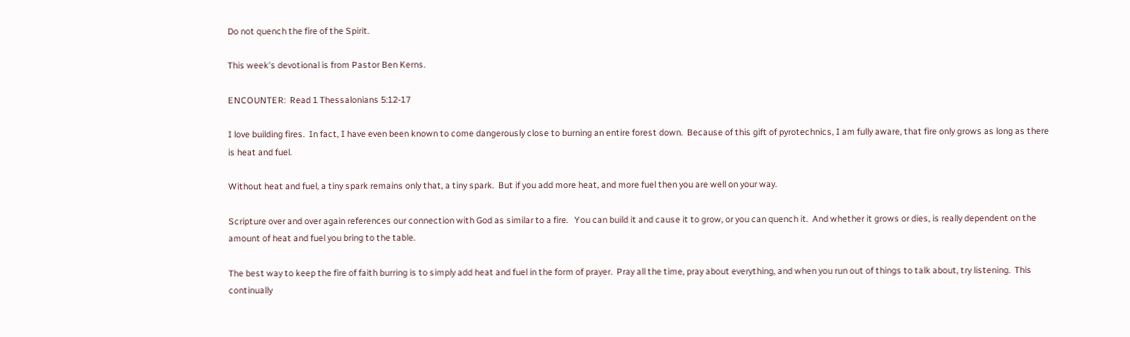Do not quench the fire of the Spirit.

This week's devotional is from Pastor Ben Kerns.

ENCOUNTER:  Read 1 Thessalonians 5:12-17

I love building fires.  In fact, I have even been known to come dangerously close to burning an entire forest down.  Because of this gift of pyrotechnics, I am fully aware, that fire only grows as long as there is heat and fuel.

Without heat and fuel, a tiny spark remains only that, a tiny spark.  But if you add more heat, and more fuel then you are well on your way.

Scripture over and over again references our connection with God as similar to a fire.   You can build it and cause it to grow, or you can quench it.  And whether it grows or dies, is really dependent on the amount of heat and fuel you bring to the table.

The best way to keep the fire of faith burring is to simply add heat and fuel in the form of prayer.  Pray all the time, pray about everything, and when you run out of things to talk about, try listening.  This continually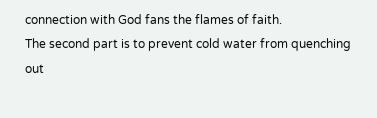connection with God fans the flames of faith.
The second part is to prevent cold water from quenching out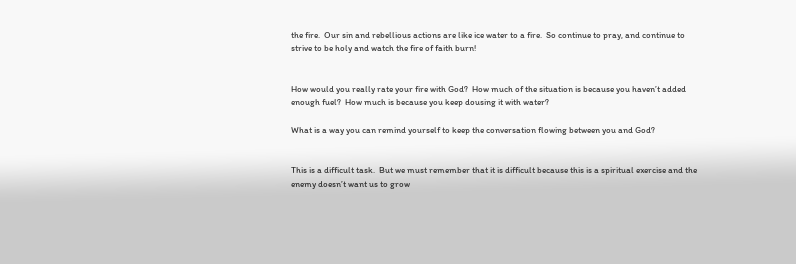the fire.  Our sin and rebellious actions are like ice water to a fire.  So continue to pray, and continue to strive to be holy and watch the fire of faith burn!


How would you really rate your fire with God?  How much of the situation is because you haven’t added enough fuel?  How much is because you keep dousing it with water?

What is a way you can remind yourself to keep the conversation flowing between you and God?


This is a difficult task.  But we must remember that it is difficult because this is a spiritual exercise and the enemy doesn’t want us to grow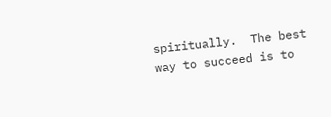spiritually.  The best way to succeed is to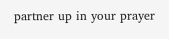partner up in your prayer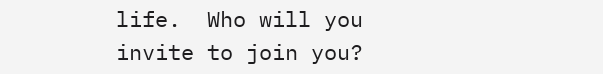life.  Who will you invite to join you?